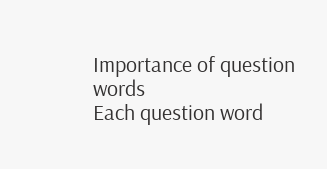Importance of question words
Each question word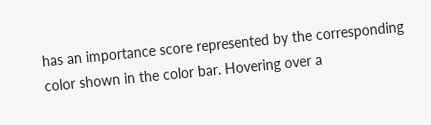has an importance score represented by the corresponding color shown in the color bar. Hovering over a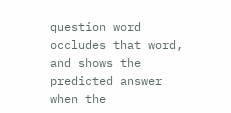question word occludes that word, and shows the predicted answer when the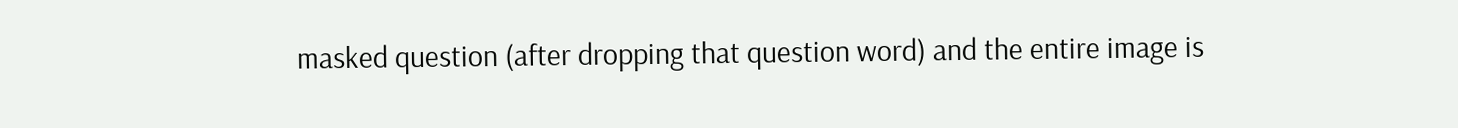masked question (after dropping that question word) and the entire image is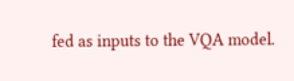fed as inputs to the VQA model.